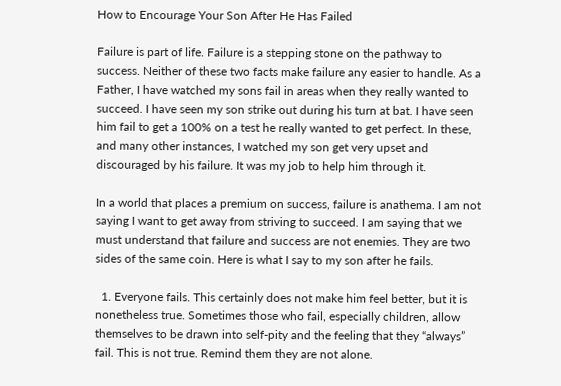How to Encourage Your Son After He Has Failed

Failure is part of life. Failure is a stepping stone on the pathway to success. Neither of these two facts make failure any easier to handle. As a Father, I have watched my sons fail in areas when they really wanted to succeed. I have seen my son strike out during his turn at bat. I have seen him fail to get a 100% on a test he really wanted to get perfect. In these, and many other instances, I watched my son get very upset and discouraged by his failure. It was my job to help him through it.

In a world that places a premium on success, failure is anathema. I am not saying I want to get away from striving to succeed. I am saying that we must understand that failure and success are not enemies. They are two sides of the same coin. Here is what I say to my son after he fails.

  1. Everyone fails. This certainly does not make him feel better, but it is nonetheless true. Sometimes those who fail, especially children, allow themselves to be drawn into self-pity and the feeling that they “always” fail. This is not true. Remind them they are not alone.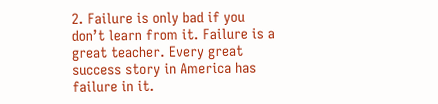2. Failure is only bad if you don’t learn from it. Failure is a great teacher. Every great success story in America has failure in it.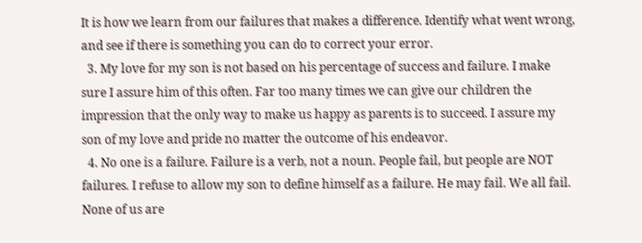It is how we learn from our failures that makes a difference. Identify what went wrong, and see if there is something you can do to correct your error.
  3. My love for my son is not based on his percentage of success and failure. I make sure I assure him of this often. Far too many times we can give our children the impression that the only way to make us happy as parents is to succeed. I assure my son of my love and pride no matter the outcome of his endeavor.
  4. No one is a failure. Failure is a verb, not a noun. People fail, but people are NOT failures. I refuse to allow my son to define himself as a failure. He may fail. We all fail. None of us are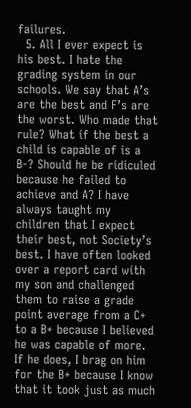failures.
  5. All I ever expect is his best. I hate the grading system in our schools. We say that A’s are the best and F’s are the worst. Who made that rule? What if the best a child is capable of is a B-? Should he be ridiculed because he failed to achieve and A? I have always taught my children that I expect their best, not Society’s best. I have often looked over a report card with my son and challenged them to raise a grade point average from a C+ to a B+ because I believed he was capable of more. If he does, I brag on him for the B+ because I know that it took just as much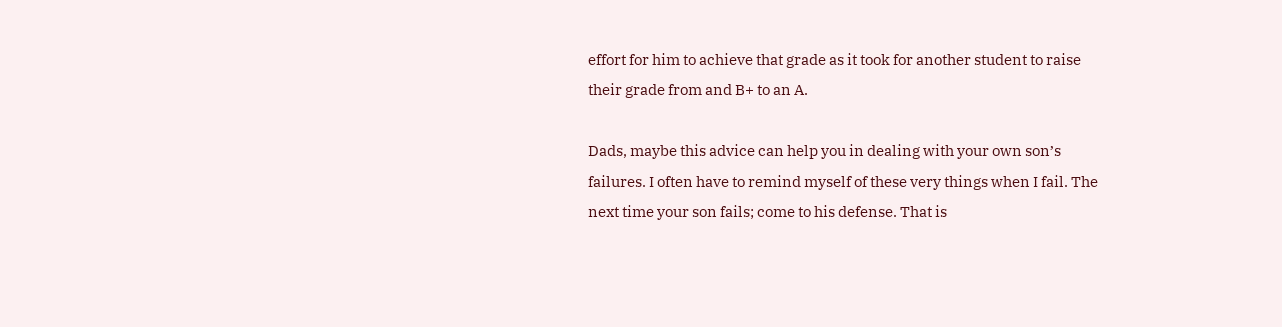effort for him to achieve that grade as it took for another student to raise their grade from and B+ to an A.

Dads, maybe this advice can help you in dealing with your own son’s failures. I often have to remind myself of these very things when I fail. The next time your son fails; come to his defense. That is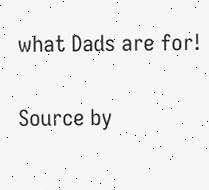what Dads are for!

Source by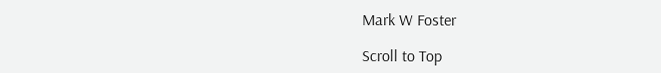Mark W Foster

Scroll to Top